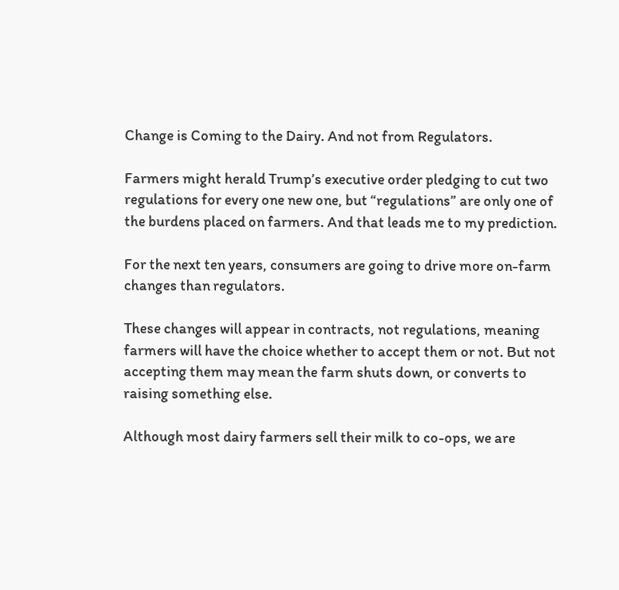Change is Coming to the Dairy. And not from Regulators.

Farmers might herald Trump’s executive order pledging to cut two regulations for every one new one, but “regulations” are only one of the burdens placed on farmers. And that leads me to my prediction.

For the next ten years, consumers are going to drive more on-farm changes than regulators.

These changes will appear in contracts, not regulations, meaning farmers will have the choice whether to accept them or not. But not accepting them may mean the farm shuts down, or converts to raising something else.

Although most dairy farmers sell their milk to co-ops, we are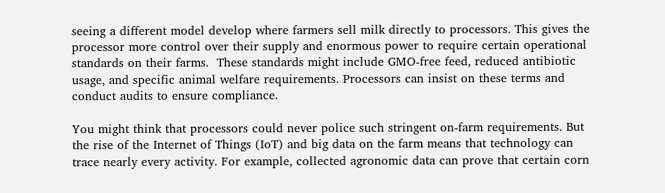seeing a different model develop where farmers sell milk directly to processors. This gives the processor more control over their supply and enormous power to require certain operational standards on their farms.  These standards might include GMO-free feed, reduced antibiotic usage, and specific animal welfare requirements. Processors can insist on these terms and conduct audits to ensure compliance.

You might think that processors could never police such stringent on-farm requirements. But the rise of the Internet of Things (IoT) and big data on the farm means that technology can trace nearly every activity. For example, collected agronomic data can prove that certain corn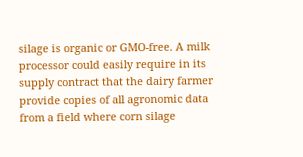silage is organic or GMO-free. A milk processor could easily require in its supply contract that the dairy farmer provide copies of all agronomic data from a field where corn silage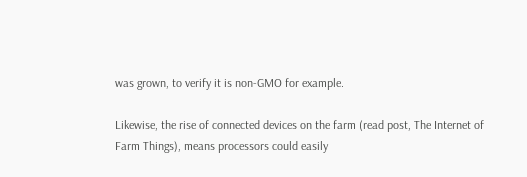was grown, to verify it is non-GMO for example.

Likewise, the rise of connected devices on the farm (read post, The Internet of Farm Things), means processors could easily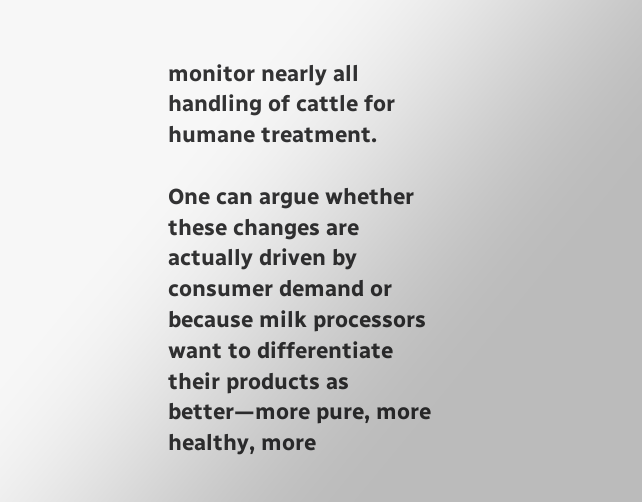monitor nearly all handling of cattle for humane treatment.

One can argue whether these changes are actually driven by consumer demand or because milk processors want to differentiate their products as better—more pure, more healthy, more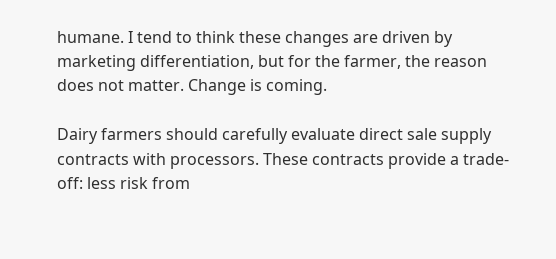humane. I tend to think these changes are driven by marketing differentiation, but for the farmer, the reason does not matter. Change is coming.

Dairy farmers should carefully evaluate direct sale supply contracts with processors. These contracts provide a trade-off: less risk from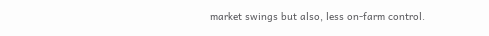market swings but also, less on-farm control.